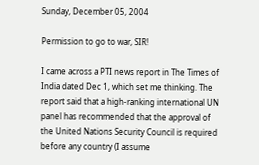Sunday, December 05, 2004

Permission to go to war, SIR!

I came across a PTI news report in The Times of India dated Dec 1, which set me thinking. The report said that a high-ranking international UN panel has recommended that the approval of the United Nations Security Council is required before any country (I assume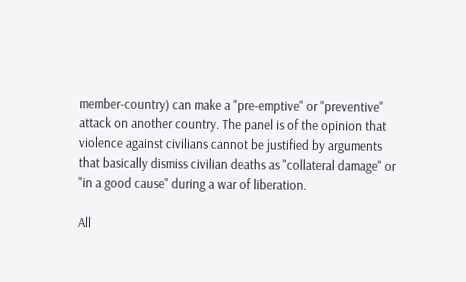member-country) can make a "pre-emptive" or "preventive" attack on another country. The panel is of the opinion that violence against civilians cannot be justified by arguments that basically dismiss civilian deaths as "collateral damage" or "in a good cause" during a war of liberation.

All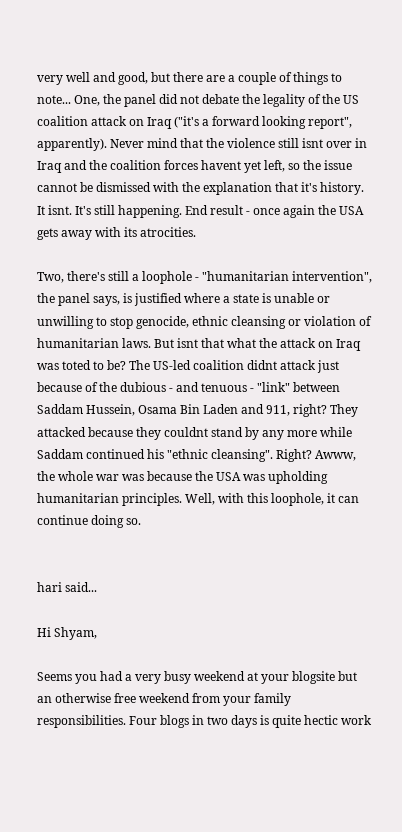very well and good, but there are a couple of things to note... One, the panel did not debate the legality of the US coalition attack on Iraq ("it's a forward looking report", apparently). Never mind that the violence still isnt over in Iraq and the coalition forces havent yet left, so the issue cannot be dismissed with the explanation that it's history. It isnt. It's still happening. End result - once again the USA gets away with its atrocities.

Two, there's still a loophole - "humanitarian intervention", the panel says, is justified where a state is unable or unwilling to stop genocide, ethnic cleansing or violation of humanitarian laws. But isnt that what the attack on Iraq was toted to be? The US-led coalition didnt attack just because of the dubious - and tenuous - "link" between Saddam Hussein, Osama Bin Laden and 911, right? They attacked because they couldnt stand by any more while Saddam continued his "ethnic cleansing". Right? Awww, the whole war was because the USA was upholding humanitarian principles. Well, with this loophole, it can continue doing so.


hari said...

Hi Shyam,

Seems you had a very busy weekend at your blogsite but an otherwise free weekend from your family responsibilities. Four blogs in two days is quite hectic work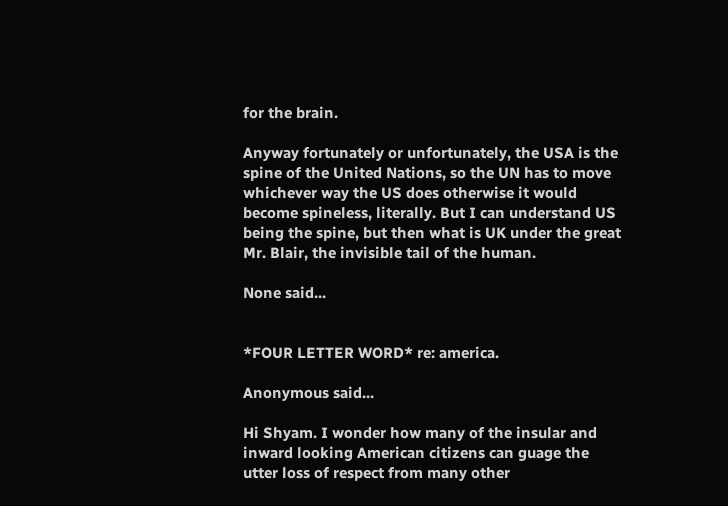for the brain.

Anyway fortunately or unfortunately, the USA is the spine of the United Nations, so the UN has to move whichever way the US does otherwise it would become spineless, literally. But I can understand US being the spine, but then what is UK under the great Mr. Blair, the invisible tail of the human.

None said...


*FOUR LETTER WORD* re: america.

Anonymous said...

Hi Shyam. I wonder how many of the insular and inward looking American citizens can guage the utter loss of respect from many other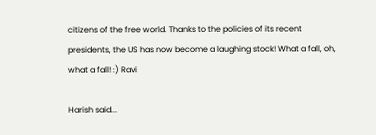citizens of the free world. Thanks to the policies of its recent presidents, the US has now become a laughing stock! What a fall, oh, what a fall! :) Ravi

Harish said...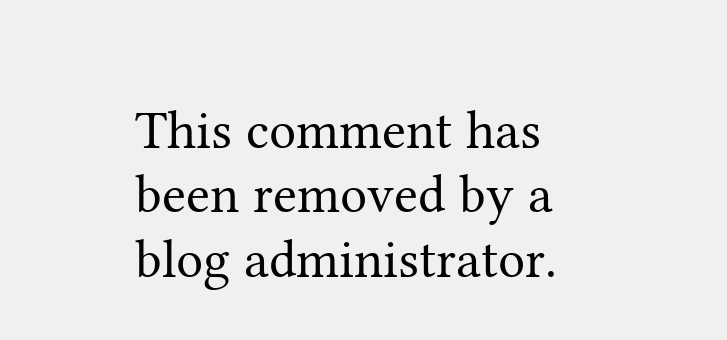This comment has been removed by a blog administrator.